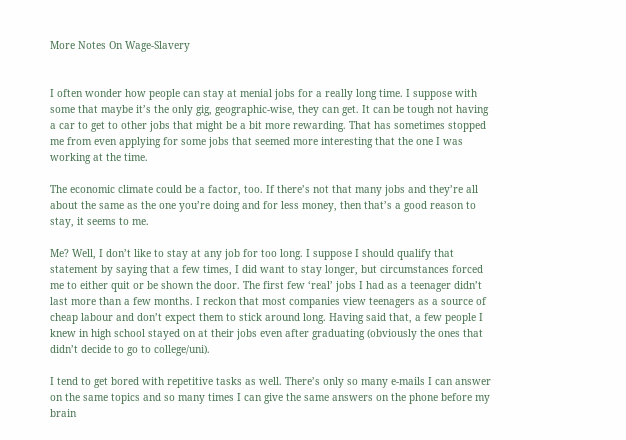More Notes On Wage-Slavery


I often wonder how people can stay at menial jobs for a really long time. I suppose with some that maybe it’s the only gig, geographic-wise, they can get. It can be tough not having a car to get to other jobs that might be a bit more rewarding. That has sometimes stopped me from even applying for some jobs that seemed more interesting that the one I was working at the time.

The economic climate could be a factor, too. If there’s not that many jobs and they’re all about the same as the one you’re doing and for less money, then that’s a good reason to stay, it seems to me.

Me? Well, I don’t like to stay at any job for too long. I suppose I should qualify that statement by saying that a few times, I did want to stay longer, but circumstances forced me to either quit or be shown the door. The first few ‘real’ jobs I had as a teenager didn’t last more than a few months. I reckon that most companies view teenagers as a source of cheap labour and don’t expect them to stick around long. Having said that, a few people I knew in high school stayed on at their jobs even after graduating (obviously the ones that didn’t decide to go to college/uni).

I tend to get bored with repetitive tasks as well. There’s only so many e-mails I can answer on the same topics and so many times I can give the same answers on the phone before my brain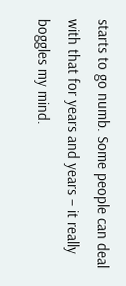starts to go numb. Some people can deal with that for years and years – it really boggles my mind.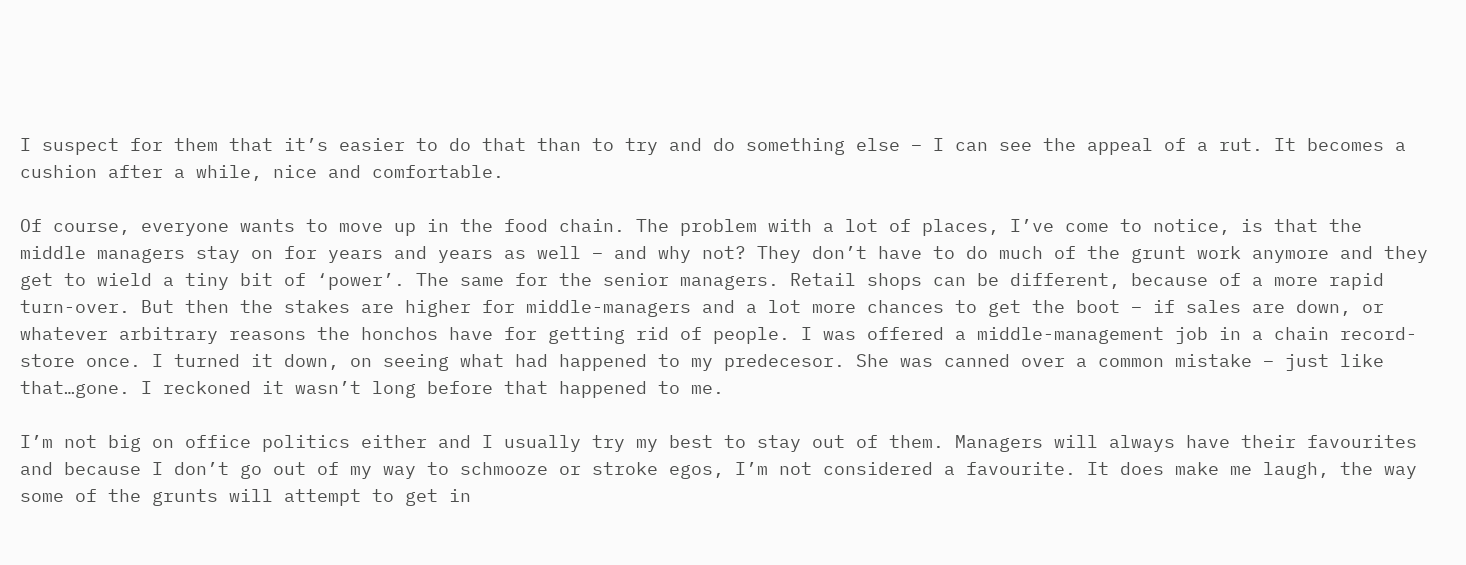I suspect for them that it’s easier to do that than to try and do something else – I can see the appeal of a rut. It becomes a cushion after a while, nice and comfortable.

Of course, everyone wants to move up in the food chain. The problem with a lot of places, I’ve come to notice, is that the middle managers stay on for years and years as well – and why not? They don’t have to do much of the grunt work anymore and they get to wield a tiny bit of ‘power’. The same for the senior managers. Retail shops can be different, because of a more rapid turn-over. But then the stakes are higher for middle-managers and a lot more chances to get the boot – if sales are down, or whatever arbitrary reasons the honchos have for getting rid of people. I was offered a middle-management job in a chain record-store once. I turned it down, on seeing what had happened to my predecesor. She was canned over a common mistake – just like that…gone. I reckoned it wasn’t long before that happened to me.

I’m not big on office politics either and I usually try my best to stay out of them. Managers will always have their favourites and because I don’t go out of my way to schmooze or stroke egos, I’m not considered a favourite. It does make me laugh, the way some of the grunts will attempt to get in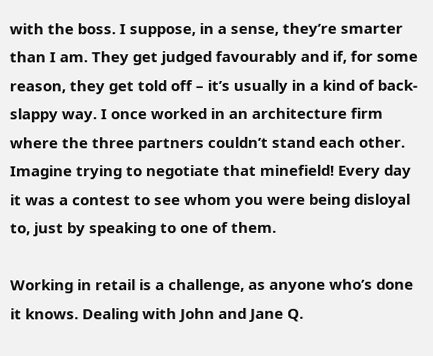with the boss. I suppose, in a sense, they’re smarter than I am. They get judged favourably and if, for some reason, they get told off – it’s usually in a kind of back-slappy way. I once worked in an architecture firm where the three partners couldn’t stand each other. Imagine trying to negotiate that minefield! Every day it was a contest to see whom you were being disloyal to, just by speaking to one of them.

Working in retail is a challenge, as anyone who’s done it knows. Dealing with John and Jane Q.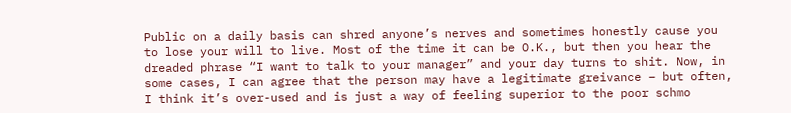Public on a daily basis can shred anyone’s nerves and sometimes honestly cause you to lose your will to live. Most of the time it can be O.K., but then you hear the dreaded phrase “I want to talk to your manager” and your day turns to shit. Now, in some cases, I can agree that the person may have a legitimate greivance – but often, I think it’s over-used and is just a way of feeling superior to the poor schmo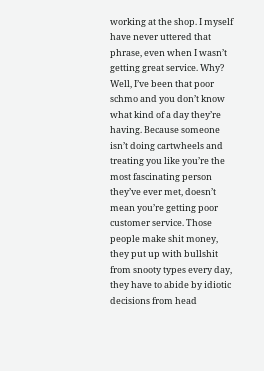working at the shop. I myself have never uttered that phrase, even when I wasn’t getting great service. Why? Well, I’ve been that poor schmo and you don’t know what kind of a day they’re having. Because someone isn’t doing cartwheels and treating you like you’re the most fascinating person they’ve ever met, doesn’t mean you’re getting poor customer service. Those people make shit money, they put up with bullshit from snooty types every day, they have to abide by idiotic decisions from head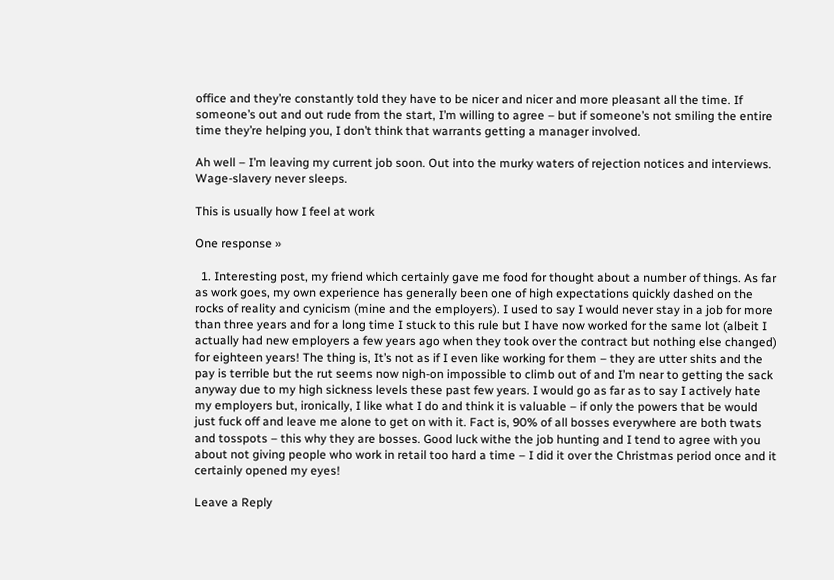office and they’re constantly told they have to be nicer and nicer and more pleasant all the time. If someone’s out and out rude from the start, I’m willing to agree – but if someone’s not smiling the entire time they’re helping you, I don’t think that warrants getting a manager involved.

Ah well – I’m leaving my current job soon. Out into the murky waters of rejection notices and interviews. Wage-slavery never sleeps.

This is usually how I feel at work

One response »

  1. Interesting post, my friend which certainly gave me food for thought about a number of things. As far as work goes, my own experience has generally been one of high expectations quickly dashed on the rocks of reality and cynicism (mine and the employers). I used to say I would never stay in a job for more than three years and for a long time I stuck to this rule but I have now worked for the same lot (albeit I actually had new employers a few years ago when they took over the contract but nothing else changed) for eighteen years! The thing is, It’s not as if I even like working for them – they are utter shits and the pay is terrible but the rut seems now nigh-on impossible to climb out of and I’m near to getting the sack anyway due to my high sickness levels these past few years. I would go as far as to say I actively hate my employers but, ironically, I like what I do and think it is valuable – if only the powers that be would just fuck off and leave me alone to get on with it. Fact is, 90% of all bosses everywhere are both twats and tosspots – this why they are bosses. Good luck withe the job hunting and I tend to agree with you about not giving people who work in retail too hard a time – I did it over the Christmas period once and it certainly opened my eyes!

Leave a Reply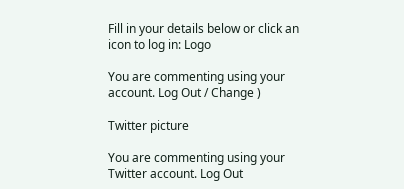Fill in your details below or click an icon to log in: Logo

You are commenting using your account. Log Out / Change )

Twitter picture

You are commenting using your Twitter account. Log Out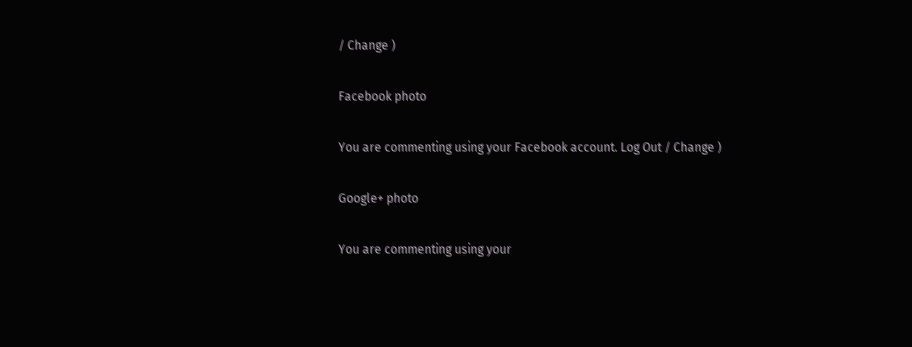/ Change )

Facebook photo

You are commenting using your Facebook account. Log Out / Change )

Google+ photo

You are commenting using your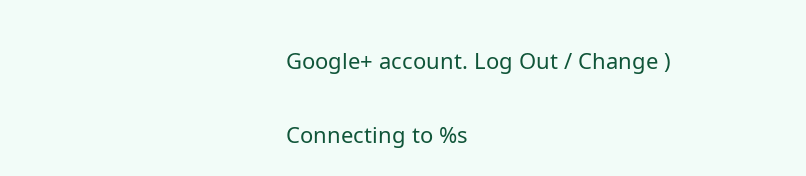Google+ account. Log Out / Change )

Connecting to %s